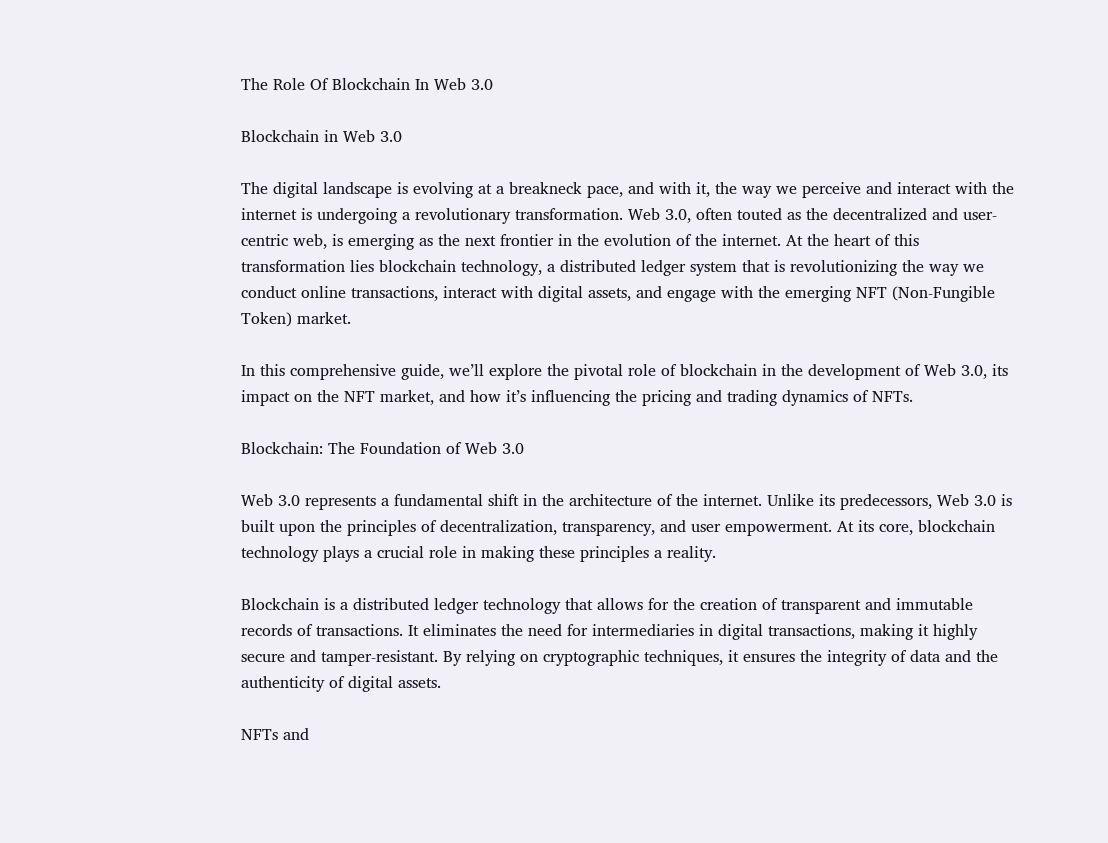The Role Of Blockchain In Web 3.0

Blockchain in Web 3.0

The digital landscape is evolving at a breakneck pace, and with it, the way we perceive and interact with the internet is undergoing a revolutionary transformation. Web 3.0, often touted as the decentralized and user-centric web, is emerging as the next frontier in the evolution of the internet. At the heart of this transformation lies blockchain technology, a distributed ledger system that is revolutionizing the way we conduct online transactions, interact with digital assets, and engage with the emerging NFT (Non-Fungible Token) market.

In this comprehensive guide, we’ll explore the pivotal role of blockchain in the development of Web 3.0, its impact on the NFT market, and how it’s influencing the pricing and trading dynamics of NFTs.

Blockchain: The Foundation of Web 3.0

Web 3.0 represents a fundamental shift in the architecture of the internet. Unlike its predecessors, Web 3.0 is built upon the principles of decentralization, transparency, and user empowerment. At its core, blockchain technology plays a crucial role in making these principles a reality.

Blockchain is a distributed ledger technology that allows for the creation of transparent and immutable records of transactions. It eliminates the need for intermediaries in digital transactions, making it highly secure and tamper-resistant. By relying on cryptographic techniques, it ensures the integrity of data and the authenticity of digital assets.

NFTs and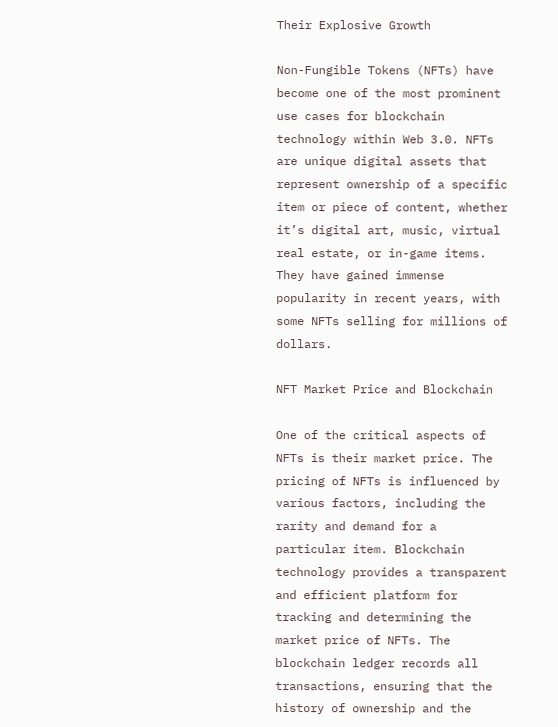Their Explosive Growth

Non-Fungible Tokens (NFTs) have become one of the most prominent use cases for blockchain technology within Web 3.0. NFTs are unique digital assets that represent ownership of a specific item or piece of content, whether it’s digital art, music, virtual real estate, or in-game items. They have gained immense popularity in recent years, with some NFTs selling for millions of dollars.

NFT Market Price and Blockchain

One of the critical aspects of NFTs is their market price. The pricing of NFTs is influenced by various factors, including the rarity and demand for a particular item. Blockchain technology provides a transparent and efficient platform for tracking and determining the market price of NFTs. The blockchain ledger records all transactions, ensuring that the history of ownership and the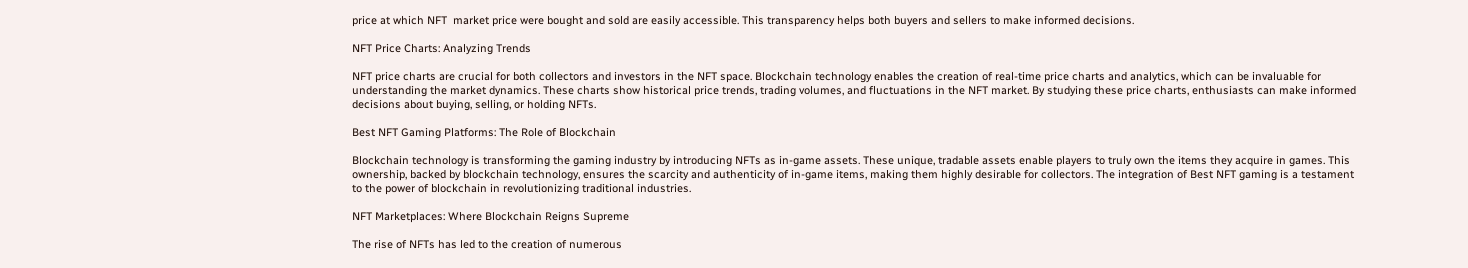price at which NFT  market price were bought and sold are easily accessible. This transparency helps both buyers and sellers to make informed decisions.

NFT Price Charts: Analyzing Trends

NFT price charts are crucial for both collectors and investors in the NFT space. Blockchain technology enables the creation of real-time price charts and analytics, which can be invaluable for understanding the market dynamics. These charts show historical price trends, trading volumes, and fluctuations in the NFT market. By studying these price charts, enthusiasts can make informed decisions about buying, selling, or holding NFTs.

Best NFT Gaming Platforms: The Role of Blockchain

Blockchain technology is transforming the gaming industry by introducing NFTs as in-game assets. These unique, tradable assets enable players to truly own the items they acquire in games. This ownership, backed by blockchain technology, ensures the scarcity and authenticity of in-game items, making them highly desirable for collectors. The integration of Best NFT gaming is a testament to the power of blockchain in revolutionizing traditional industries.

NFT Marketplaces: Where Blockchain Reigns Supreme

The rise of NFTs has led to the creation of numerous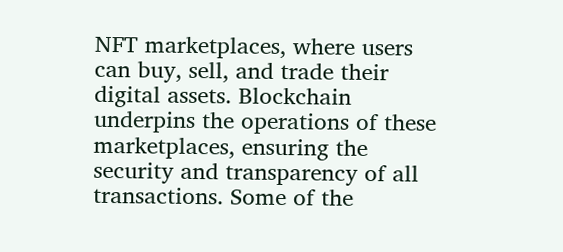NFT marketplaces, where users can buy, sell, and trade their digital assets. Blockchain underpins the operations of these marketplaces, ensuring the security and transparency of all transactions. Some of the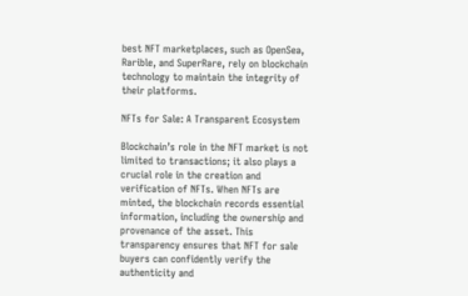best NFT marketplaces, such as OpenSea, Rarible, and SuperRare, rely on blockchain technology to maintain the integrity of their platforms.

NFTs for Sale: A Transparent Ecosystem

Blockchain’s role in the NFT market is not limited to transactions; it also plays a crucial role in the creation and verification of NFTs. When NFTs are minted, the blockchain records essential information, including the ownership and provenance of the asset. This transparency ensures that NFT for sale buyers can confidently verify the authenticity and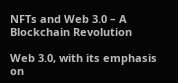NFTs and Web 3.0 – A Blockchain Revolution

Web 3.0, with its emphasis on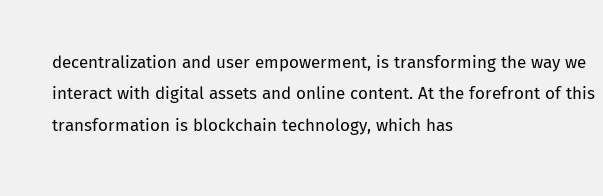decentralization and user empowerment, is transforming the way we interact with digital assets and online content. At the forefront of this transformation is blockchain technology, which has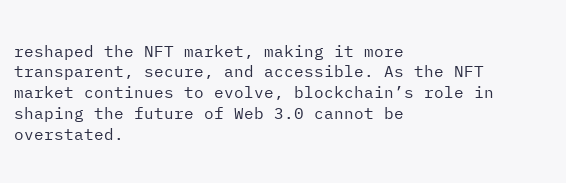reshaped the NFT market, making it more transparent, secure, and accessible. As the NFT market continues to evolve, blockchain’s role in shaping the future of Web 3.0 cannot be overstated.